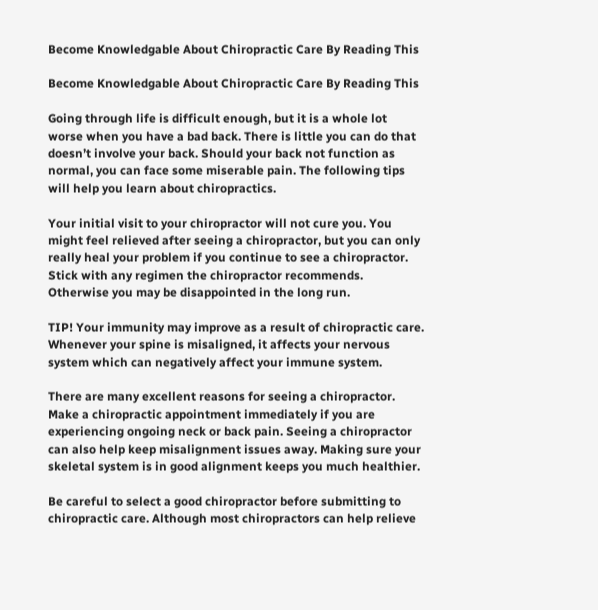Become Knowledgable About Chiropractic Care By Reading This

Become Knowledgable About Chiropractic Care By Reading This

Going through life is difficult enough, but it is a whole lot worse when you have a bad back. There is little you can do that doesn’t involve your back. Should your back not function as normal, you can face some miserable pain. The following tips will help you learn about chiropractics.

Your initial visit to your chiropractor will not cure you. You might feel relieved after seeing a chiropractor, but you can only really heal your problem if you continue to see a chiropractor. Stick with any regimen the chiropractor recommends. Otherwise you may be disappointed in the long run.

TIP! Your immunity may improve as a result of chiropractic care. Whenever your spine is misaligned, it affects your nervous system which can negatively affect your immune system.

There are many excellent reasons for seeing a chiropractor. Make a chiropractic appointment immediately if you are experiencing ongoing neck or back pain. Seeing a chiropractor can also help keep misalignment issues away. Making sure your skeletal system is in good alignment keeps you much healthier.

Be careful to select a good chiropractor before submitting to chiropractic care. Although most chiropractors can help relieve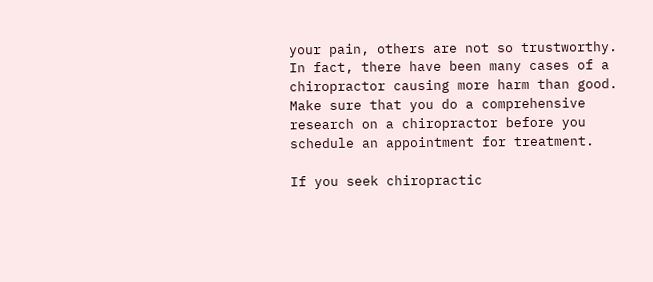your pain, others are not so trustworthy. In fact, there have been many cases of a chiropractor causing more harm than good. Make sure that you do a comprehensive research on a chiropractor before you schedule an appointment for treatment.

If you seek chiropractic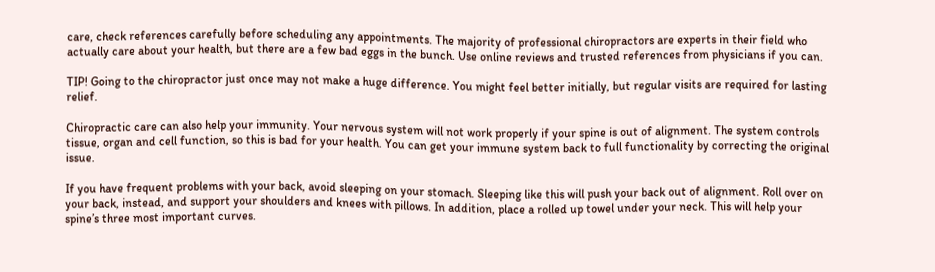care, check references carefully before scheduling any appointments. The majority of professional chiropractors are experts in their field who actually care about your health, but there are a few bad eggs in the bunch. Use online reviews and trusted references from physicians if you can.

TIP! Going to the chiropractor just once may not make a huge difference. You might feel better initially, but regular visits are required for lasting relief.

Chiropractic care can also help your immunity. Your nervous system will not work properly if your spine is out of alignment. The system controls tissue, organ and cell function, so this is bad for your health. You can get your immune system back to full functionality by correcting the original issue.

If you have frequent problems with your back, avoid sleeping on your stomach. Sleeping like this will push your back out of alignment. Roll over on your back, instead, and support your shoulders and knees with pillows. In addition, place a rolled up towel under your neck. This will help your spine’s three most important curves.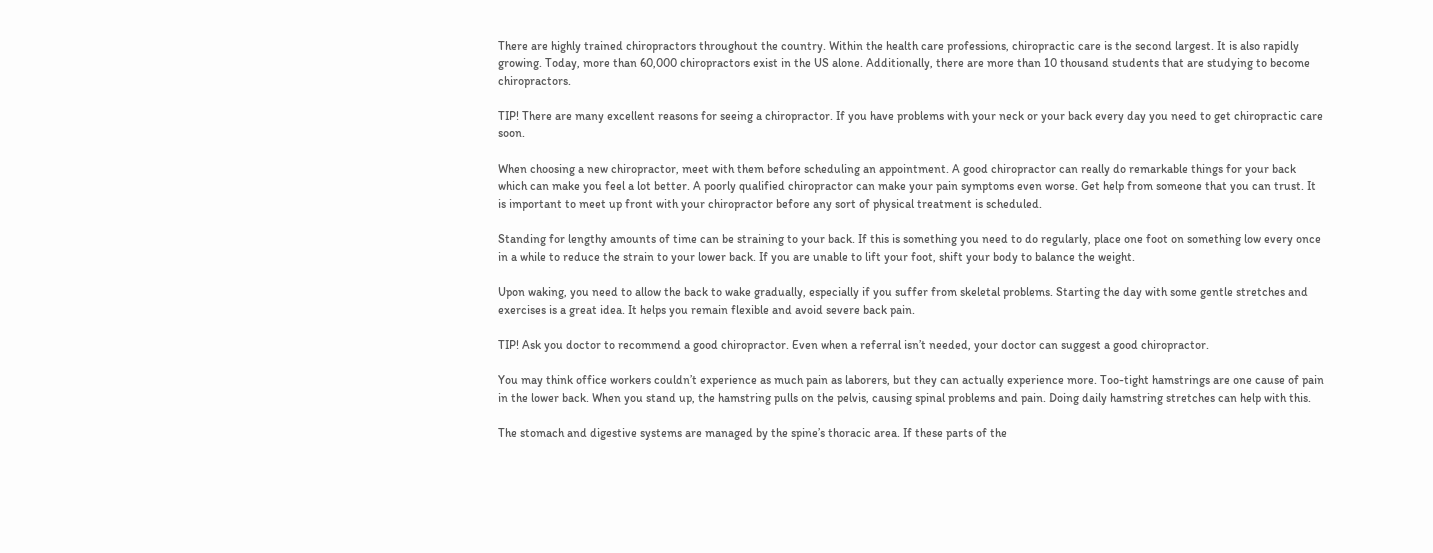There are highly trained chiropractors throughout the country. Within the health care professions, chiropractic care is the second largest. It is also rapidly growing. Today, more than 60,000 chiropractors exist in the US alone. Additionally, there are more than 10 thousand students that are studying to become chiropractors.

TIP! There are many excellent reasons for seeing a chiropractor. If you have problems with your neck or your back every day you need to get chiropractic care soon.

When choosing a new chiropractor, meet with them before scheduling an appointment. A good chiropractor can really do remarkable things for your back which can make you feel a lot better. A poorly qualified chiropractor can make your pain symptoms even worse. Get help from someone that you can trust. It is important to meet up front with your chiropractor before any sort of physical treatment is scheduled.

Standing for lengthy amounts of time can be straining to your back. If this is something you need to do regularly, place one foot on something low every once in a while to reduce the strain to your lower back. If you are unable to lift your foot, shift your body to balance the weight.

Upon waking, you need to allow the back to wake gradually, especially if you suffer from skeletal problems. Starting the day with some gentle stretches and exercises is a great idea. It helps you remain flexible and avoid severe back pain.

TIP! Ask you doctor to recommend a good chiropractor. Even when a referral isn’t needed, your doctor can suggest a good chiropractor.

You may think office workers couldn’t experience as much pain as laborers, but they can actually experience more. Too-tight hamstrings are one cause of pain in the lower back. When you stand up, the hamstring pulls on the pelvis, causing spinal problems and pain. Doing daily hamstring stretches can help with this.

The stomach and digestive systems are managed by the spine’s thoracic area. If these parts of the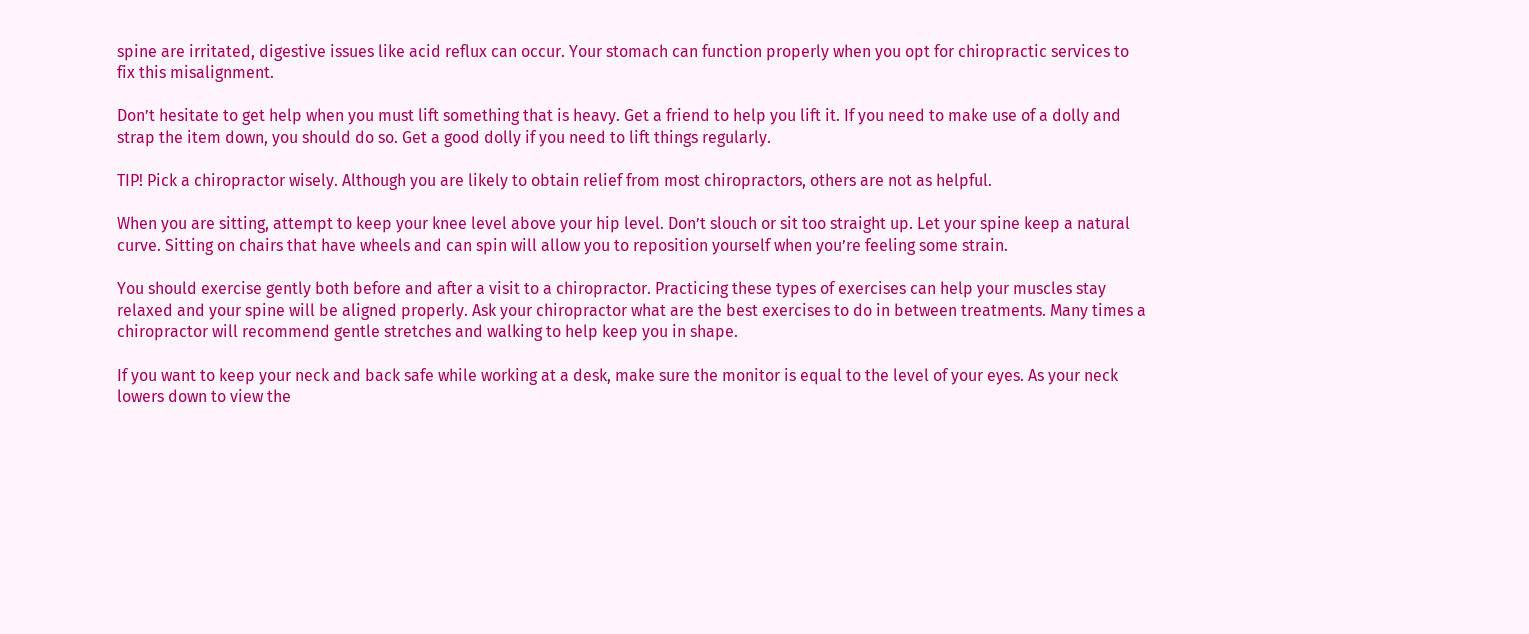spine are irritated, digestive issues like acid reflux can occur. Your stomach can function properly when you opt for chiropractic services to fix this misalignment.

Don’t hesitate to get help when you must lift something that is heavy. Get a friend to help you lift it. If you need to make use of a dolly and strap the item down, you should do so. Get a good dolly if you need to lift things regularly.

TIP! Pick a chiropractor wisely. Although you are likely to obtain relief from most chiropractors, others are not as helpful.

When you are sitting, attempt to keep your knee level above your hip level. Don’t slouch or sit too straight up. Let your spine keep a natural curve. Sitting on chairs that have wheels and can spin will allow you to reposition yourself when you’re feeling some strain.

You should exercise gently both before and after a visit to a chiropractor. Practicing these types of exercises can help your muscles stay relaxed and your spine will be aligned properly. Ask your chiropractor what are the best exercises to do in between treatments. Many times a chiropractor will recommend gentle stretches and walking to help keep you in shape.

If you want to keep your neck and back safe while working at a desk, make sure the monitor is equal to the level of your eyes. As your neck lowers down to view the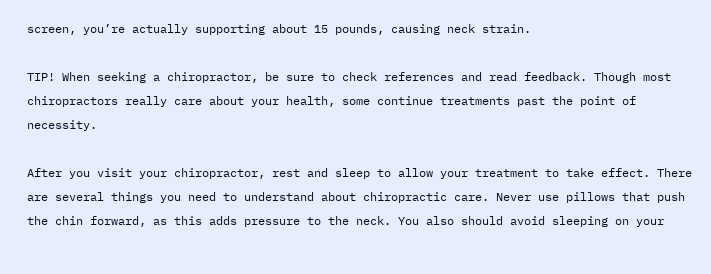screen, you’re actually supporting about 15 pounds, causing neck strain.

TIP! When seeking a chiropractor, be sure to check references and read feedback. Though most chiropractors really care about your health, some continue treatments past the point of necessity.

After you visit your chiropractor, rest and sleep to allow your treatment to take effect. There are several things you need to understand about chiropractic care. Never use pillows that push the chin forward, as this adds pressure to the neck. You also should avoid sleeping on your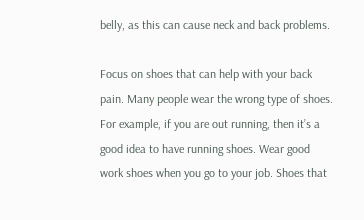belly, as this can cause neck and back problems.

Focus on shoes that can help with your back pain. Many people wear the wrong type of shoes. For example, if you are out running, then it’s a good idea to have running shoes. Wear good work shoes when you go to your job. Shoes that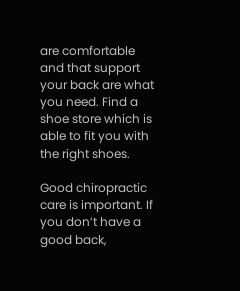are comfortable and that support your back are what you need. Find a shoe store which is able to fit you with the right shoes.

Good chiropractic care is important. If you don’t have a good back,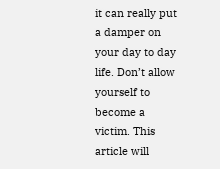it can really put a damper on your day to day life. Don’t allow yourself to become a victim. This article will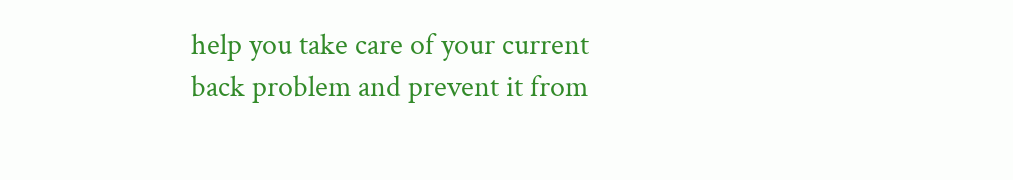help you take care of your current back problem and prevent it from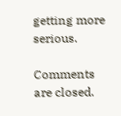getting more serious.

Comments are closed.